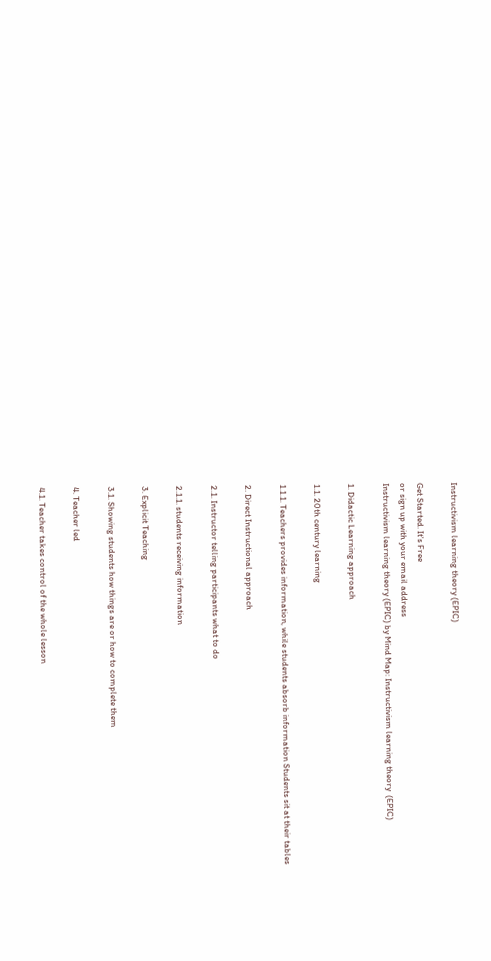Instructivism learning theory (EPIC)

Get Started. It's Free
or sign up with your email address
Instructivism learning theory (EPIC) by Mind Map: Instructivism learning theory  (EPIC)

1. Didactic Learning approach

1.1. 20th century learning

1.1.1. Teachers provides information, while students absorb information Students sit at their tables

2. Direct Instructional approach

2.1. Instructor telling participants what to do

2.1.1. students receiving information

3. Explicit Teaching

3.1. Showing students how things are or how to complete them

4. Teacher led

4.1. Teacher takes control of the whole lesson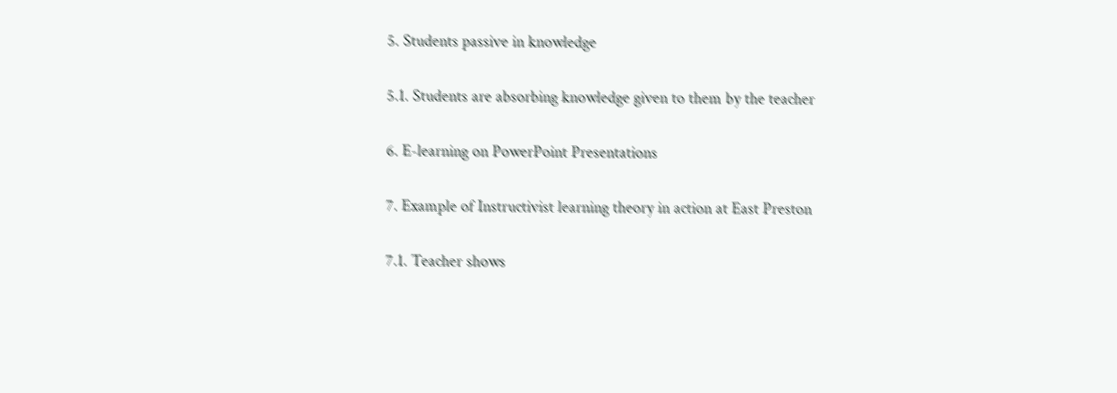5. Students passive in knowledge

5.1. Students are absorbing knowledge given to them by the teacher

6. E-learning on PowerPoint Presentations

7. Example of Instructivist learning theory in action at East Preston

7.1. Teacher shows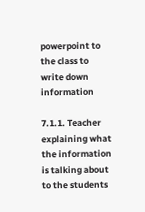powerpoint to the class to write down information

7.1.1. Teacher explaining what the information is talking about to the students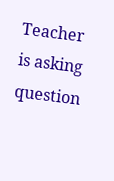Teacher is asking question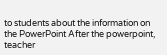to students about the information on the PowerPoint After the powerpoint, teacher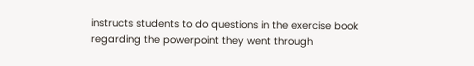instructs students to do questions in the exercise book regarding the powerpoint they went through